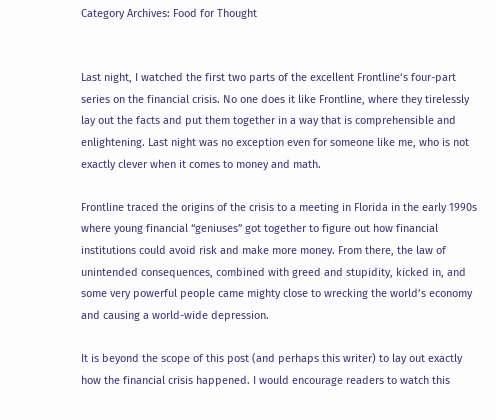Category Archives: Food for Thought


Last night, I watched the first two parts of the excellent Frontline‘s four-part series on the financial crisis. No one does it like Frontline, where they tirelessly lay out the facts and put them together in a way that is comprehensible and enlightening. Last night was no exception even for someone like me, who is not exactly clever when it comes to money and math.

Frontline traced the origins of the crisis to a meeting in Florida in the early 1990s where young financial “geniuses” got together to figure out how financial institutions could avoid risk and make more money. From there, the law of unintended consequences, combined with greed and stupidity, kicked in, and some very powerful people came mighty close to wrecking the world’s economy and causing a world-wide depression.

It is beyond the scope of this post (and perhaps this writer) to lay out exactly how the financial crisis happened. I would encourage readers to watch this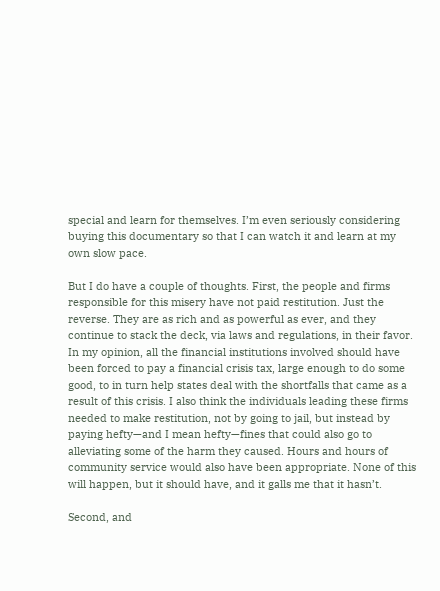special and learn for themselves. I’m even seriously considering buying this documentary so that I can watch it and learn at my own slow pace.

But I do have a couple of thoughts. First, the people and firms responsible for this misery have not paid restitution. Just the reverse. They are as rich and as powerful as ever, and they continue to stack the deck, via laws and regulations, in their favor. In my opinion, all the financial institutions involved should have been forced to pay a financial crisis tax, large enough to do some good, to in turn help states deal with the shortfalls that came as a result of this crisis. I also think the individuals leading these firms needed to make restitution, not by going to jail, but instead by paying hefty—and I mean hefty—fines that could also go to alleviating some of the harm they caused. Hours and hours of community service would also have been appropriate. None of this will happen, but it should have, and it galls me that it hasn’t.

Second, and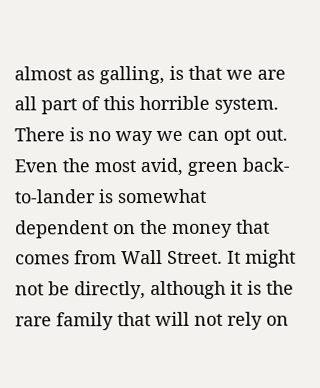almost as galling, is that we are all part of this horrible system. There is no way we can opt out. Even the most avid, green back-to-lander is somewhat dependent on the money that comes from Wall Street. It might not be directly, although it is the rare family that will not rely on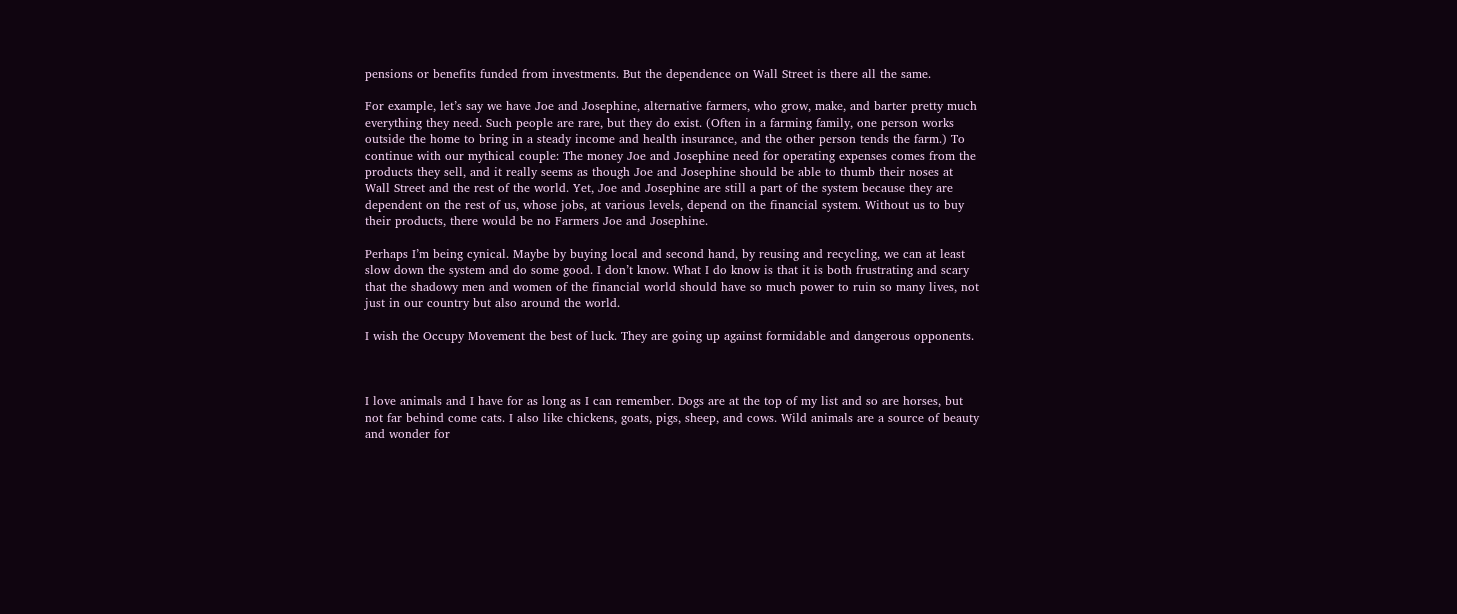pensions or benefits funded from investments. But the dependence on Wall Street is there all the same.

For example, let’s say we have Joe and Josephine, alternative farmers, who grow, make, and barter pretty much everything they need. Such people are rare, but they do exist. (Often in a farming family, one person works outside the home to bring in a steady income and health insurance, and the other person tends the farm.) To continue with our mythical couple: The money Joe and Josephine need for operating expenses comes from the products they sell, and it really seems as though Joe and Josephine should be able to thumb their noses at Wall Street and the rest of the world. Yet, Joe and Josephine are still a part of the system because they are dependent on the rest of us, whose jobs, at various levels, depend on the financial system. Without us to buy their products, there would be no Farmers Joe and Josephine.

Perhaps I’m being cynical. Maybe by buying local and second hand, by reusing and recycling, we can at least slow down the system and do some good. I don’t know. What I do know is that it is both frustrating and scary that the shadowy men and women of the financial world should have so much power to ruin so many lives, not just in our country but also around the world.

I wish the Occupy Movement the best of luck. They are going up against formidable and dangerous opponents.



I love animals and I have for as long as I can remember. Dogs are at the top of my list and so are horses, but not far behind come cats. I also like chickens, goats, pigs, sheep, and cows. Wild animals are a source of beauty and wonder for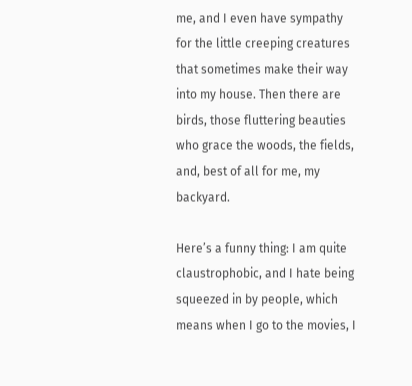me, and I even have sympathy for the little creeping creatures that sometimes make their way into my house. Then there are birds, those fluttering beauties who grace the woods, the fields, and, best of all for me, my backyard.

Here’s a funny thing: I am quite claustrophobic, and I hate being squeezed in by people, which means when I go to the movies, I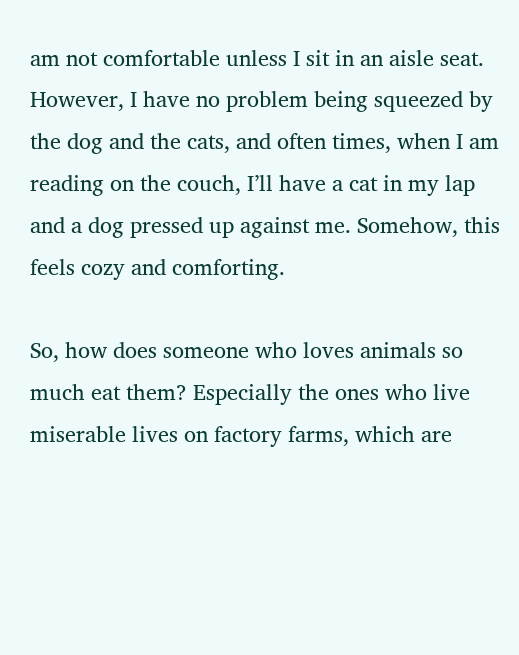am not comfortable unless I sit in an aisle seat. However, I have no problem being squeezed by the dog and the cats, and often times, when I am reading on the couch, I’ll have a cat in my lap and a dog pressed up against me. Somehow, this feels cozy and comforting.

So, how does someone who loves animals so much eat them? Especially the ones who live miserable lives on factory farms, which are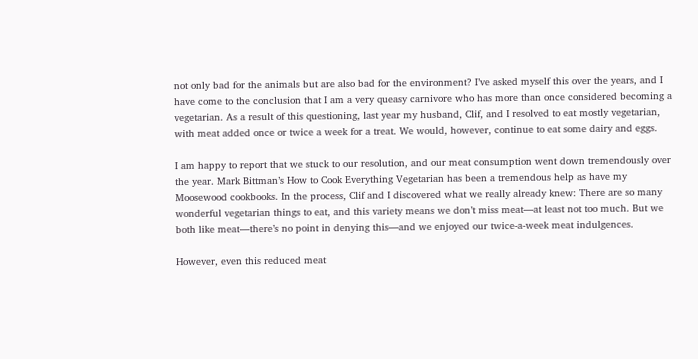not only bad for the animals but are also bad for the environment? I’ve asked myself this over the years, and I have come to the conclusion that I am a very queasy carnivore who has more than once considered becoming a vegetarian. As a result of this questioning, last year my husband, Clif, and I resolved to eat mostly vegetarian, with meat added once or twice a week for a treat. We would, however, continue to eat some dairy and eggs.

I am happy to report that we stuck to our resolution, and our meat consumption went down tremendously over the year. Mark Bittman’s How to Cook Everything Vegetarian has been a tremendous help as have my Moosewood cookbooks. In the process, Clif and I discovered what we really already knew: There are so many wonderful vegetarian things to eat, and this variety means we don’t miss meat—at least not too much. But we both like meat—there’s no point in denying this—and we enjoyed our twice-a-week meat indulgences.

However, even this reduced meat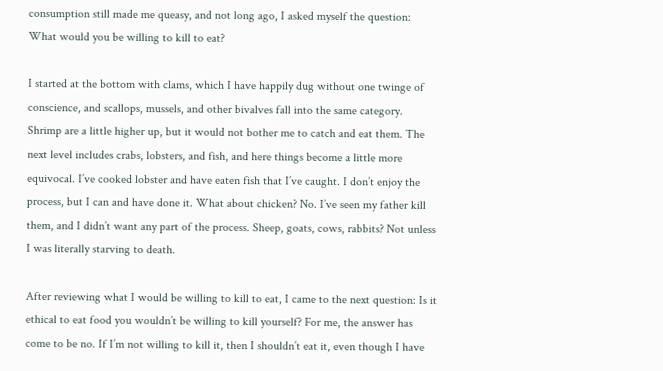consumption still made me queasy, and not long ago, I asked myself the question: What would you be willing to kill to eat?

I started at the bottom with clams, which I have happily dug without one twinge of conscience, and scallops, mussels, and other bivalves fall into the same category. Shrimp are a little higher up, but it would not bother me to catch and eat them. The next level includes crabs, lobsters, and fish, and here things become a little more equivocal. I’ve cooked lobster and have eaten fish that I’ve caught. I don’t enjoy the process, but I can and have done it. What about chicken? No. I’ve seen my father kill them, and I didn’t want any part of the process. Sheep, goats, cows, rabbits? Not unless I was literally starving to death.

After reviewing what I would be willing to kill to eat, I came to the next question: Is it ethical to eat food you wouldn’t be willing to kill yourself? For me, the answer has come to be no. If I’m not willing to kill it, then I shouldn’t eat it, even though I have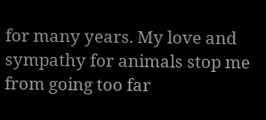for many years. My love and sympathy for animals stop me from going too far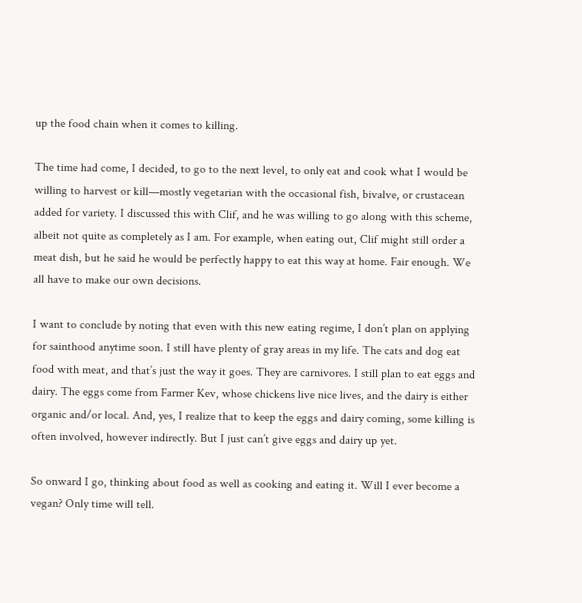up the food chain when it comes to killing.

The time had come, I decided, to go to the next level, to only eat and cook what I would be willing to harvest or kill—mostly vegetarian with the occasional fish, bivalve, or crustacean added for variety. I discussed this with Clif, and he was willing to go along with this scheme, albeit not quite as completely as I am. For example, when eating out, Clif might still order a meat dish, but he said he would be perfectly happy to eat this way at home. Fair enough. We all have to make our own decisions.

I want to conclude by noting that even with this new eating regime, I don’t plan on applying for sainthood anytime soon. I still have plenty of gray areas in my life. The cats and dog eat food with meat, and that’s just the way it goes. They are carnivores. I still plan to eat eggs and dairy. The eggs come from Farmer Kev, whose chickens live nice lives, and the dairy is either organic and/or local. And, yes, I realize that to keep the eggs and dairy coming, some killing is often involved, however indirectly. But I just can’t give eggs and dairy up yet.

So onward I go, thinking about food as well as cooking and eating it. Will I ever become a vegan? Only time will tell.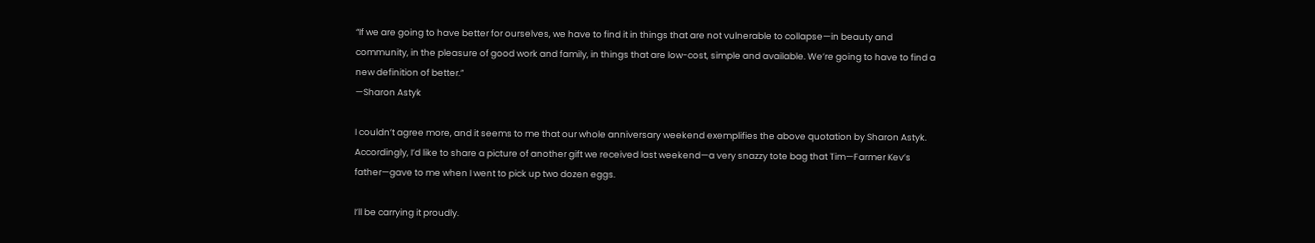“If we are going to have better for ourselves, we have to find it in things that are not vulnerable to collapse—in beauty and community, in the pleasure of good work and family, in things that are low-cost, simple and available. We’re going to have to find a new definition of better.”
—Sharon Astyk

I couldn’t agree more, and it seems to me that our whole anniversary weekend exemplifies the above quotation by Sharon Astyk. Accordingly, I’d like to share a picture of another gift we received last weekend—a very snazzy tote bag that Tim—Farmer Kev’s father—gave to me when I went to pick up two dozen eggs.

I’ll be carrying it proudly.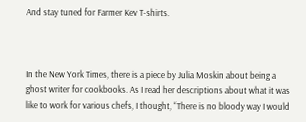And stay tuned for Farmer Kev T-shirts.



In the New York Times, there is a piece by Julia Moskin about being a ghost writer for cookbooks. As I read her descriptions about what it was like to work for various chefs, I thought, “There is no bloody way I would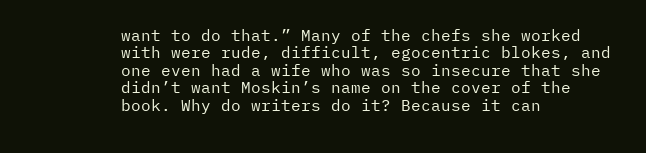want to do that.” Many of the chefs she worked with were rude, difficult, egocentric blokes, and one even had a wife who was so insecure that she didn’t want Moskin’s name on the cover of the book. Why do writers do it? Because it can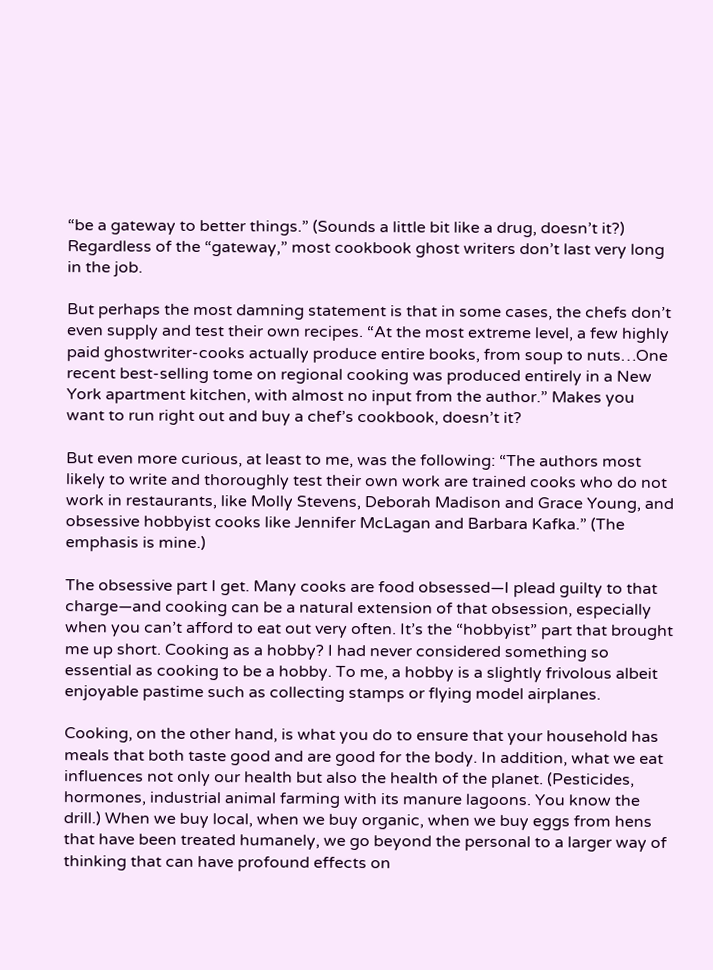“be a gateway to better things.” (Sounds a little bit like a drug, doesn’t it?) Regardless of the “gateway,” most cookbook ghost writers don’t last very long in the job.

But perhaps the most damning statement is that in some cases, the chefs don’t even supply and test their own recipes. “At the most extreme level, a few highly paid ghostwriter-cooks actually produce entire books, from soup to nuts…One recent best-selling tome on regional cooking was produced entirely in a New York apartment kitchen, with almost no input from the author.” Makes you want to run right out and buy a chef’s cookbook, doesn’t it?

But even more curious, at least to me, was the following: “The authors most likely to write and thoroughly test their own work are trained cooks who do not work in restaurants, like Molly Stevens, Deborah Madison and Grace Young, and obsessive hobbyist cooks like Jennifer McLagan and Barbara Kafka.” (The emphasis is mine.)

The obsessive part I get. Many cooks are food obsessed—I plead guilty to that charge—and cooking can be a natural extension of that obsession, especially when you can’t afford to eat out very often. It’s the “hobbyist” part that brought me up short. Cooking as a hobby? I had never considered something so essential as cooking to be a hobby. To me, a hobby is a slightly frivolous albeit enjoyable pastime such as collecting stamps or flying model airplanes.

Cooking, on the other hand, is what you do to ensure that your household has meals that both taste good and are good for the body. In addition, what we eat influences not only our health but also the health of the planet. (Pesticides, hormones, industrial animal farming with its manure lagoons. You know the drill.) When we buy local, when we buy organic, when we buy eggs from hens that have been treated humanely, we go beyond the personal to a larger way of thinking that can have profound effects on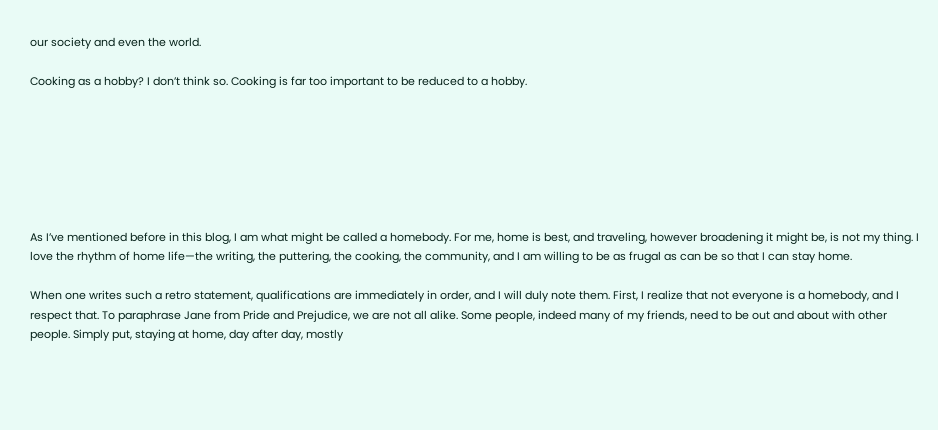our society and even the world.

Cooking as a hobby? I don’t think so. Cooking is far too important to be reduced to a hobby.







As I’ve mentioned before in this blog, I am what might be called a homebody. For me, home is best, and traveling, however broadening it might be, is not my thing. I love the rhythm of home life—the writing, the puttering, the cooking, the community, and I am willing to be as frugal as can be so that I can stay home.

When one writes such a retro statement, qualifications are immediately in order, and I will duly note them. First, I realize that not everyone is a homebody, and I respect that. To paraphrase Jane from Pride and Prejudice, we are not all alike. Some people, indeed many of my friends, need to be out and about with other people. Simply put, staying at home, day after day, mostly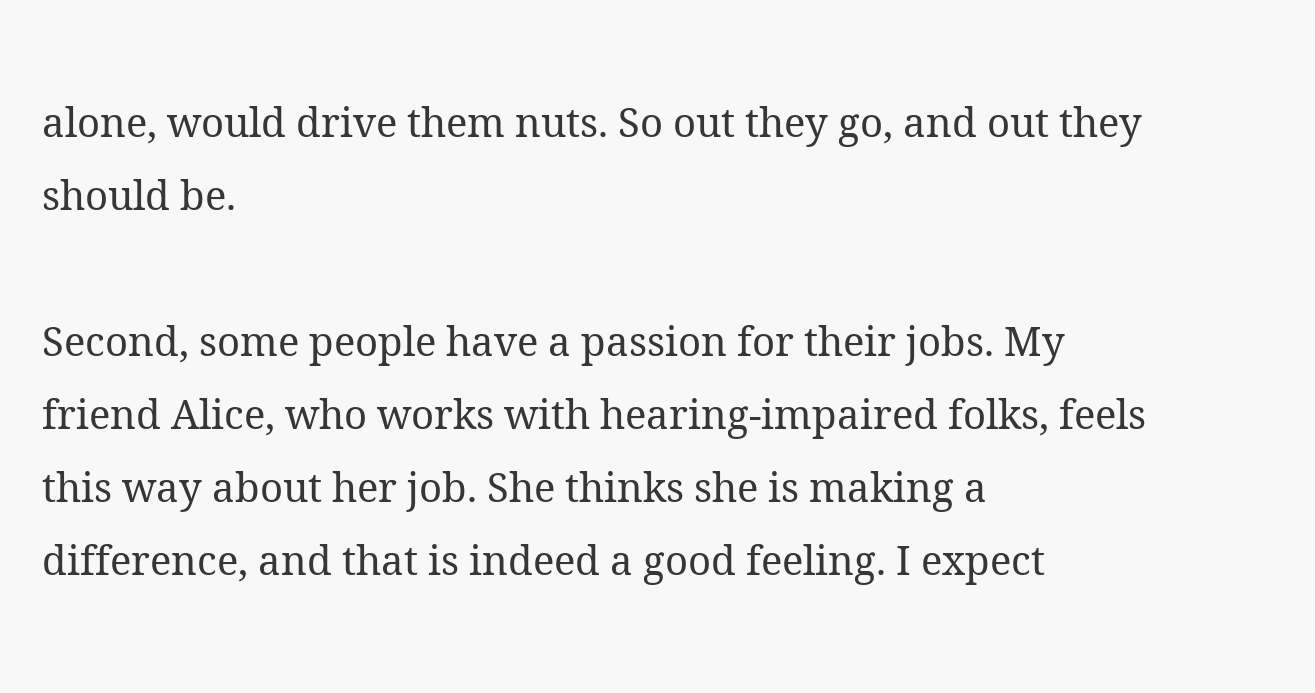alone, would drive them nuts. So out they go, and out they should be.

Second, some people have a passion for their jobs. My friend Alice, who works with hearing-impaired folks, feels this way about her job. She thinks she is making a difference, and that is indeed a good feeling. I expect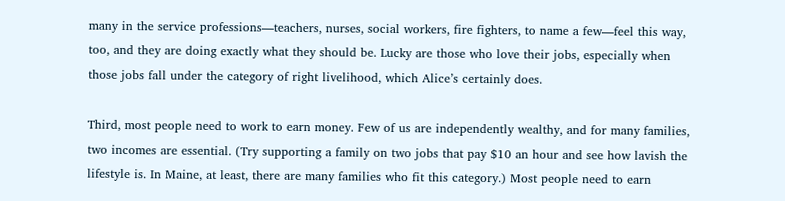many in the service professions—teachers, nurses, social workers, fire fighters, to name a few—feel this way, too, and they are doing exactly what they should be. Lucky are those who love their jobs, especially when those jobs fall under the category of right livelihood, which Alice’s certainly does.

Third, most people need to work to earn money. Few of us are independently wealthy, and for many families, two incomes are essential. (Try supporting a family on two jobs that pay $10 an hour and see how lavish the lifestyle is. In Maine, at least, there are many families who fit this category.) Most people need to earn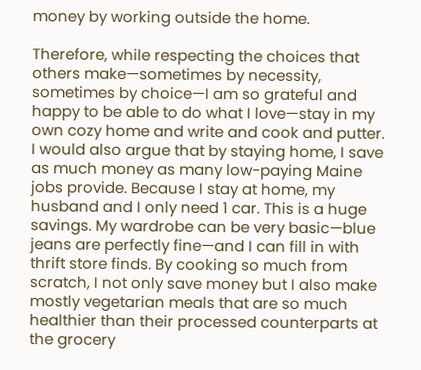money by working outside the home.

Therefore, while respecting the choices that others make—sometimes by necessity, sometimes by choice—I am so grateful and happy to be able to do what I love—stay in my own cozy home and write and cook and putter. I would also argue that by staying home, I save as much money as many low-paying Maine jobs provide. Because I stay at home, my husband and I only need 1 car. This is a huge savings. My wardrobe can be very basic—blue jeans are perfectly fine—and I can fill in with thrift store finds. By cooking so much from scratch, I not only save money but I also make mostly vegetarian meals that are so much healthier than their processed counterparts at the grocery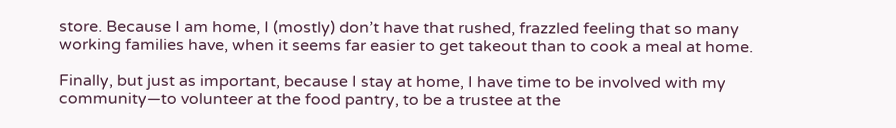store. Because I am home, I (mostly) don’t have that rushed, frazzled feeling that so many working families have, when it seems far easier to get takeout than to cook a meal at home.

Finally, but just as important, because I stay at home, I have time to be involved with my community—to volunteer at the food pantry, to be a trustee at the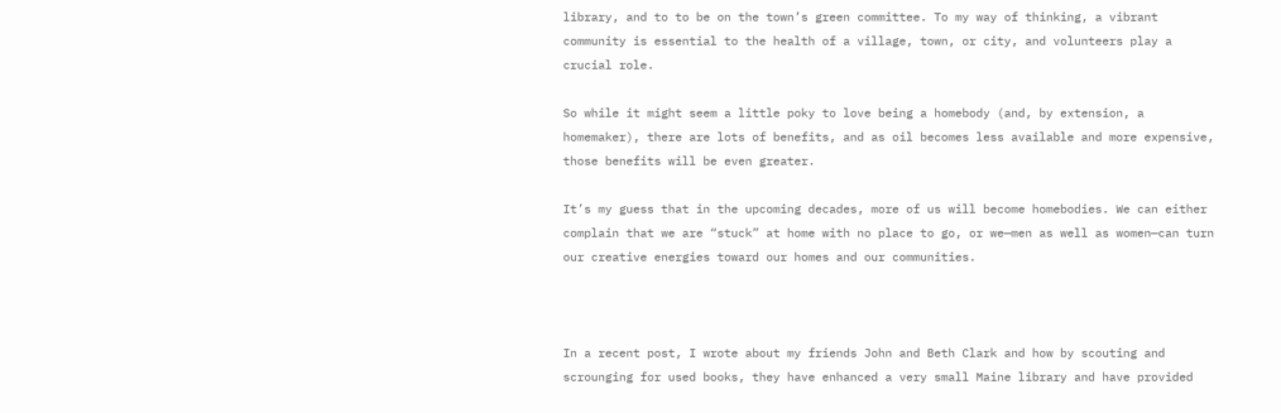library, and to to be on the town’s green committee. To my way of thinking, a vibrant community is essential to the health of a village, town, or city, and volunteers play a crucial role.

So while it might seem a little poky to love being a homebody (and, by extension, a homemaker), there are lots of benefits, and as oil becomes less available and more expensive, those benefits will be even greater.

It’s my guess that in the upcoming decades, more of us will become homebodies. We can either complain that we are “stuck” at home with no place to go, or we—men as well as women—can turn our creative energies toward our homes and our communities.



In a recent post, I wrote about my friends John and Beth Clark and how by scouting and scrounging for used books, they have enhanced a very small Maine library and have provided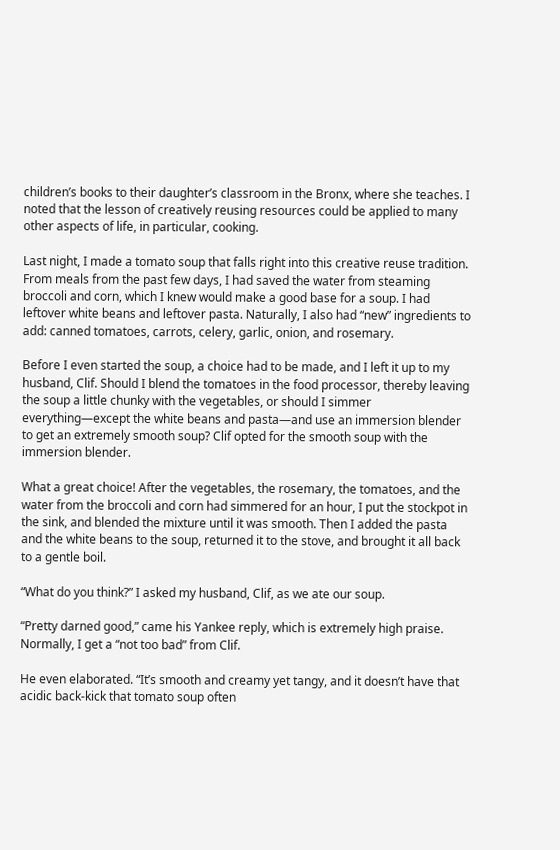children’s books to their daughter’s classroom in the Bronx, where she teaches. I noted that the lesson of creatively reusing resources could be applied to many other aspects of life, in particular, cooking.

Last night, I made a tomato soup that falls right into this creative reuse tradition. From meals from the past few days, I had saved the water from steaming broccoli and corn, which I knew would make a good base for a soup. I had leftover white beans and leftover pasta. Naturally, I also had “new” ingredients to add: canned tomatoes, carrots, celery, garlic, onion, and rosemary.

Before I even started the soup, a choice had to be made, and I left it up to my husband, Clif. Should I blend the tomatoes in the food processor, thereby leaving the soup a little chunky with the vegetables, or should I simmer everything—except the white beans and pasta—and use an immersion blender to get an extremely smooth soup? Clif opted for the smooth soup with the immersion blender.

What a great choice! After the vegetables, the rosemary, the tomatoes, and the water from the broccoli and corn had simmered for an hour, I put the stockpot in the sink, and blended the mixture until it was smooth. Then I added the pasta and the white beans to the soup, returned it to the stove, and brought it all back to a gentle boil.

“What do you think?” I asked my husband, Clif, as we ate our soup.

“Pretty darned good,” came his Yankee reply, which is extremely high praise. Normally, I get a “not too bad” from Clif.

He even elaborated. “It’s smooth and creamy yet tangy, and it doesn’t have that acidic back-kick that tomato soup often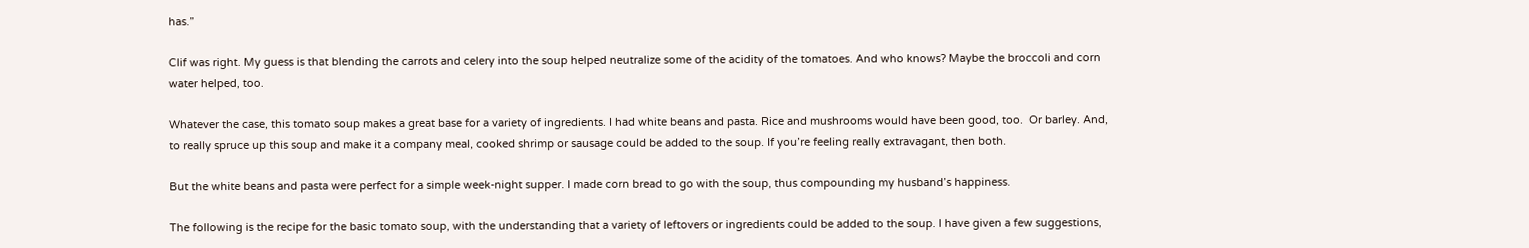has.”

Clif was right. My guess is that blending the carrots and celery into the soup helped neutralize some of the acidity of the tomatoes. And who knows? Maybe the broccoli and corn water helped, too.

Whatever the case, this tomato soup makes a great base for a variety of ingredients. I had white beans and pasta. Rice and mushrooms would have been good, too.  Or barley. And, to really spruce up this soup and make it a company meal, cooked shrimp or sausage could be added to the soup. If you’re feeling really extravagant, then both.

But the white beans and pasta were perfect for a simple week-night supper. I made corn bread to go with the soup, thus compounding my husband’s happiness.

The following is the recipe for the basic tomato soup, with the understanding that a variety of leftovers or ingredients could be added to the soup. I have given a few suggestions,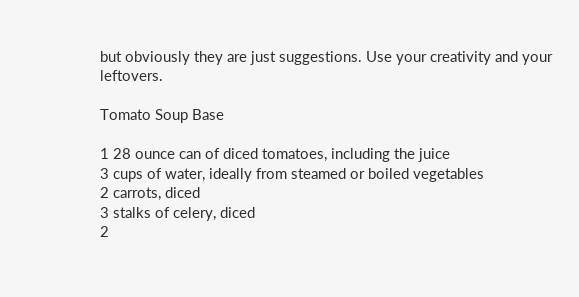but obviously they are just suggestions. Use your creativity and your leftovers.

Tomato Soup Base

1 28 ounce can of diced tomatoes, including the juice
3 cups of water, ideally from steamed or boiled vegetables
2 carrots, diced
3 stalks of celery, diced
2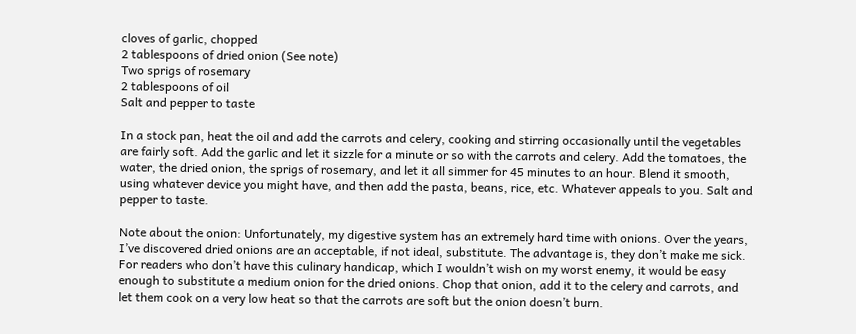cloves of garlic, chopped
2 tablespoons of dried onion (See note)
Two sprigs of rosemary
2 tablespoons of oil
Salt and pepper to taste

In a stock pan, heat the oil and add the carrots and celery, cooking and stirring occasionally until the vegetables are fairly soft. Add the garlic and let it sizzle for a minute or so with the carrots and celery. Add the tomatoes, the water, the dried onion, the sprigs of rosemary, and let it all simmer for 45 minutes to an hour. Blend it smooth, using whatever device you might have, and then add the pasta, beans, rice, etc. Whatever appeals to you. Salt and pepper to taste.

Note about the onion: Unfortunately, my digestive system has an extremely hard time with onions. Over the years, I’ve discovered dried onions are an acceptable, if not ideal, substitute. The advantage is, they don’t make me sick. For readers who don’t have this culinary handicap, which I wouldn’t wish on my worst enemy, it would be easy enough to substitute a medium onion for the dried onions. Chop that onion, add it to the celery and carrots, and let them cook on a very low heat so that the carrots are soft but the onion doesn’t burn.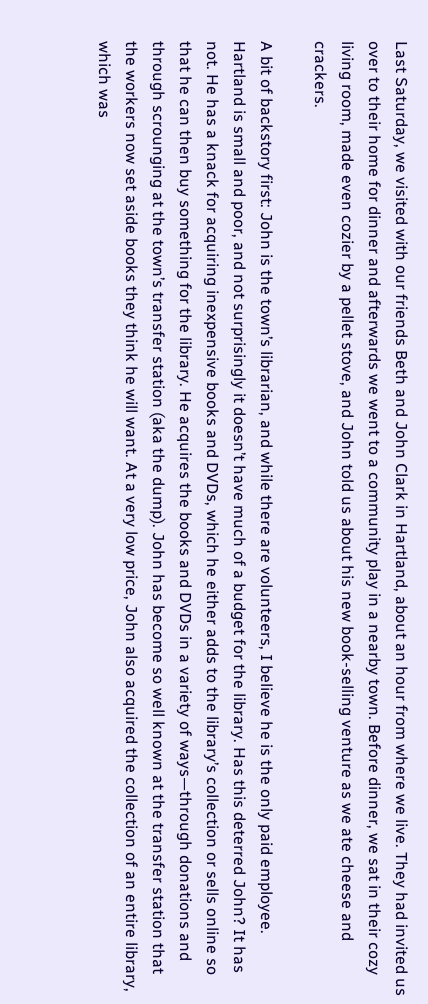Last Saturday, we visited with our friends Beth and John Clark in Hartland, about an hour from where we live. They had invited us over to their home for dinner and afterwards we went to a community play in a nearby town. Before dinner, we sat in their cozy living room, made even cozier by a pellet stove, and John told us about his new book-selling venture as we ate cheese and crackers.

A bit of backstory first: John is the town’s librarian, and while there are volunteers, I believe he is the only paid employee. Hartland is small and poor, and not surprisingly it doesn’t have much of a budget for the library. Has this deterred John? It has not. He has a knack for acquiring inexpensive books and DVDs, which he either adds to the library’s collection or sells online so that he can then buy something for the library. He acquires the books and DVDs in a variety of ways—through donations and through scrounging at the town’s transfer station (aka the dump). John has become so well known at the transfer station that the workers now set aside books they think he will want. At a very low price, John also acquired the collection of an entire library, which was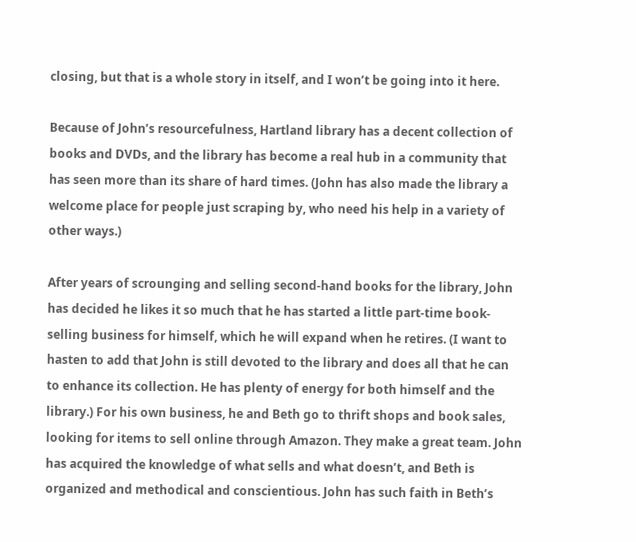closing, but that is a whole story in itself, and I won’t be going into it here.

Because of John’s resourcefulness, Hartland library has a decent collection of books and DVDs, and the library has become a real hub in a community that has seen more than its share of hard times. (John has also made the library a welcome place for people just scraping by, who need his help in a variety of other ways.)

After years of scrounging and selling second-hand books for the library, John has decided he likes it so much that he has started a little part-time book-selling business for himself, which he will expand when he retires. (I want to hasten to add that John is still devoted to the library and does all that he can to enhance its collection. He has plenty of energy for both himself and the library.) For his own business, he and Beth go to thrift shops and book sales, looking for items to sell online through Amazon. They make a great team. John has acquired the knowledge of what sells and what doesn’t, and Beth is organized and methodical and conscientious. John has such faith in Beth’s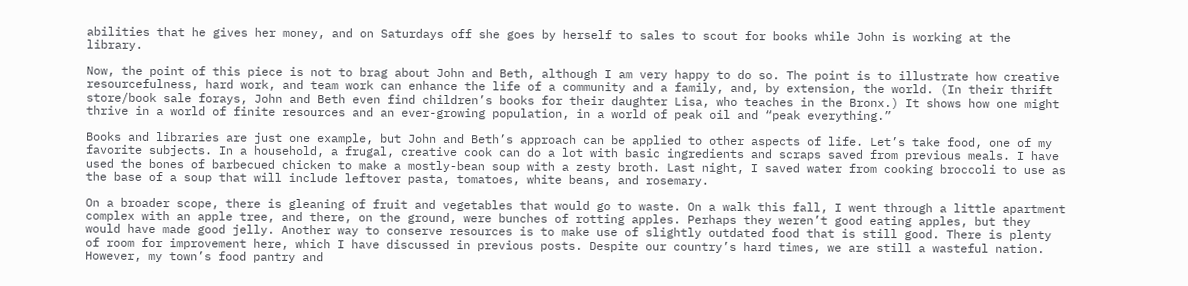abilities that he gives her money, and on Saturdays off she goes by herself to sales to scout for books while John is working at the library.

Now, the point of this piece is not to brag about John and Beth, although I am very happy to do so. The point is to illustrate how creative resourcefulness, hard work, and team work can enhance the life of a community and a family, and, by extension, the world. (In their thrift store/book sale forays, John and Beth even find children’s books for their daughter Lisa, who teaches in the Bronx.) It shows how one might thrive in a world of finite resources and an ever-growing population, in a world of peak oil and “peak everything.”

Books and libraries are just one example, but John and Beth’s approach can be applied to other aspects of life. Let’s take food, one of my favorite subjects. In a household, a frugal, creative cook can do a lot with basic ingredients and scraps saved from previous meals. I have used the bones of barbecued chicken to make a mostly-bean soup with a zesty broth. Last night, I saved water from cooking broccoli to use as the base of a soup that will include leftover pasta, tomatoes, white beans, and rosemary.

On a broader scope, there is gleaning of fruit and vegetables that would go to waste. On a walk this fall, I went through a little apartment complex with an apple tree, and there, on the ground, were bunches of rotting apples. Perhaps they weren’t good eating apples, but they would have made good jelly. Another way to conserve resources is to make use of slightly outdated food that is still good. There is plenty of room for improvement here, which I have discussed in previous posts. Despite our country’s hard times, we are still a wasteful nation. However, my town’s food pantry and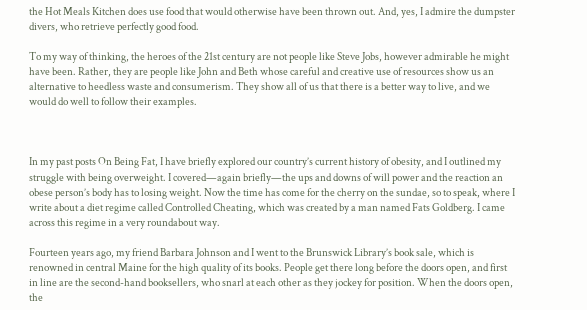the Hot Meals Kitchen does use food that would otherwise have been thrown out. And, yes, I admire the dumpster divers, who retrieve perfectly good food.

To my way of thinking, the heroes of the 21st century are not people like Steve Jobs, however admirable he might have been. Rather, they are people like John and Beth whose careful and creative use of resources show us an alternative to heedless waste and consumerism. They show all of us that there is a better way to live, and we would do well to follow their examples.



In my past posts On Being Fat, I have briefly explored our country’s current history of obesity, and I outlined my struggle with being overweight. I covered—again briefly—the ups and downs of will power and the reaction an obese person’s body has to losing weight. Now the time has come for the cherry on the sundae, so to speak, where I write about a diet regime called Controlled Cheating, which was created by a man named Fats Goldberg. I came across this regime in a very roundabout way.

Fourteen years ago, my friend Barbara Johnson and I went to the Brunswick Library’s book sale, which is renowned in central Maine for the high quality of its books. People get there long before the doors open, and first in line are the second-hand booksellers, who snarl at each other as they jockey for position. When the doors open, the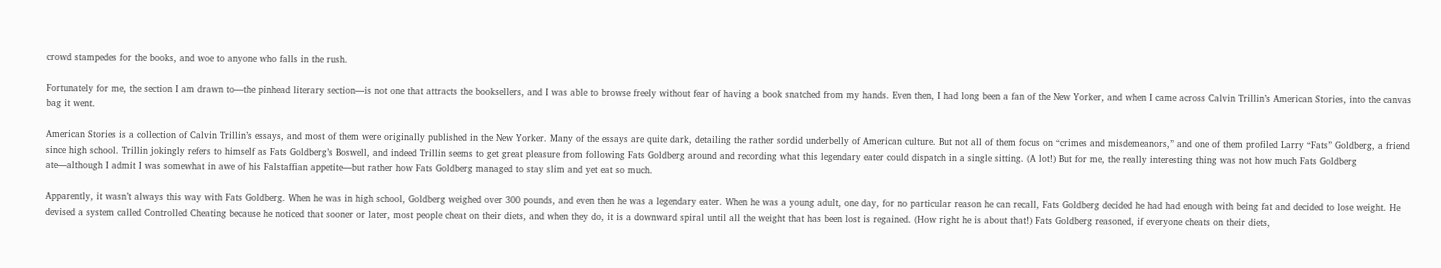crowd stampedes for the books, and woe to anyone who falls in the rush.

Fortunately for me, the section I am drawn to—the pinhead literary section—is not one that attracts the booksellers, and I was able to browse freely without fear of having a book snatched from my hands. Even then, I had long been a fan of the New Yorker, and when I came across Calvin Trillin’s American Stories, into the canvas bag it went.

American Stories is a collection of Calvin Trillin’s essays, and most of them were originally published in the New Yorker. Many of the essays are quite dark, detailing the rather sordid underbelly of American culture. But not all of them focus on “crimes and misdemeanors,” and one of them profiled Larry “Fats” Goldberg, a friend since high school. Trillin jokingly refers to himself as Fats Goldberg’s Boswell, and indeed Trillin seems to get great pleasure from following Fats Goldberg around and recording what this legendary eater could dispatch in a single sitting. (A lot!) But for me, the really interesting thing was not how much Fats Goldberg ate—although I admit I was somewhat in awe of his Falstaffian appetite—but rather how Fats Goldberg managed to stay slim and yet eat so much.

Apparently, it wasn’t always this way with Fats Goldberg. When he was in high school, Goldberg weighed over 300 pounds, and even then he was a legendary eater. When he was a young adult, one day, for no particular reason he can recall, Fats Goldberg decided he had had enough with being fat and decided to lose weight. He devised a system called Controlled Cheating because he noticed that sooner or later, most people cheat on their diets, and when they do, it is a downward spiral until all the weight that has been lost is regained. (How right he is about that!) Fats Goldberg reasoned, if everyone cheats on their diets,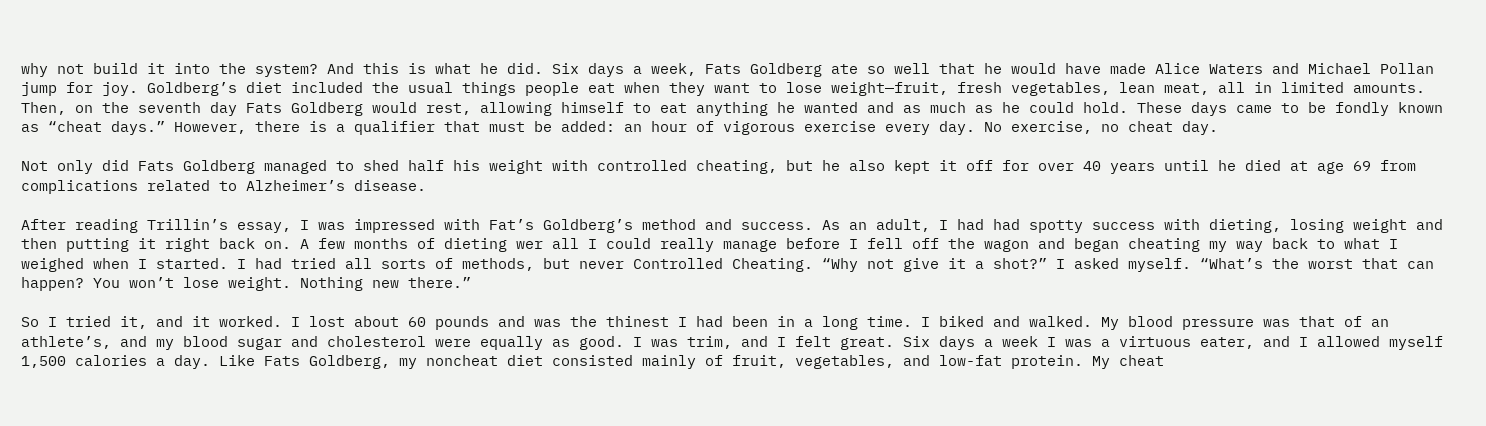why not build it into the system? And this is what he did. Six days a week, Fats Goldberg ate so well that he would have made Alice Waters and Michael Pollan jump for joy. Goldberg’s diet included the usual things people eat when they want to lose weight—fruit, fresh vegetables, lean meat, all in limited amounts. Then, on the seventh day Fats Goldberg would rest, allowing himself to eat anything he wanted and as much as he could hold. These days came to be fondly known as “cheat days.” However, there is a qualifier that must be added: an hour of vigorous exercise every day. No exercise, no cheat day.

Not only did Fats Goldberg managed to shed half his weight with controlled cheating, but he also kept it off for over 40 years until he died at age 69 from complications related to Alzheimer’s disease.

After reading Trillin’s essay, I was impressed with Fat’s Goldberg’s method and success. As an adult, I had had spotty success with dieting, losing weight and then putting it right back on. A few months of dieting wer all I could really manage before I fell off the wagon and began cheating my way back to what I weighed when I started. I had tried all sorts of methods, but never Controlled Cheating. “Why not give it a shot?” I asked myself. “What’s the worst that can happen? You won’t lose weight. Nothing new there.”

So I tried it, and it worked. I lost about 60 pounds and was the thinest I had been in a long time. I biked and walked. My blood pressure was that of an athlete’s, and my blood sugar and cholesterol were equally as good. I was trim, and I felt great. Six days a week I was a virtuous eater, and I allowed myself 1,500 calories a day. Like Fats Goldberg, my noncheat diet consisted mainly of fruit, vegetables, and low-fat protein. My cheat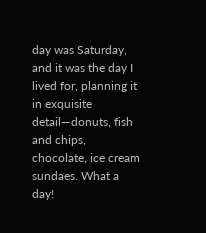day was Saturday, and it was the day I lived for, planning it in exquisite detail—donuts, fish and chips, chocolate, ice cream sundaes. What a day!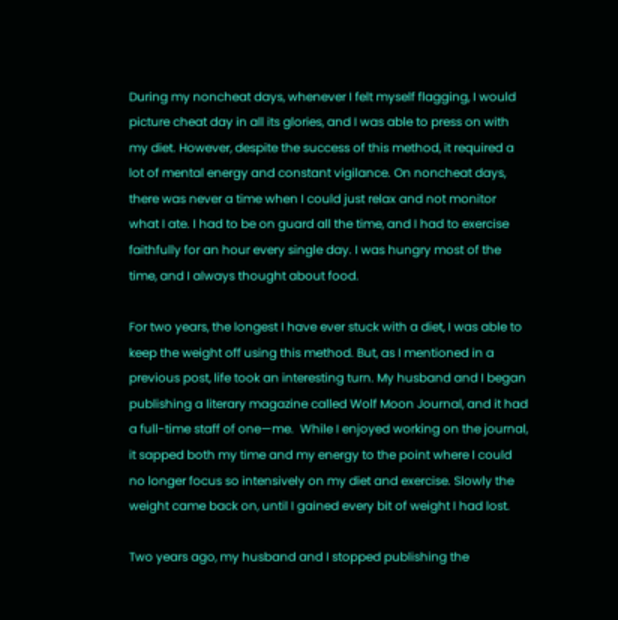During my noncheat days, whenever I felt myself flagging, I would picture cheat day in all its glories, and I was able to press on with my diet. However, despite the success of this method, it required a lot of mental energy and constant vigilance. On noncheat days, there was never a time when I could just relax and not monitor what I ate. I had to be on guard all the time, and I had to exercise faithfully for an hour every single day. I was hungry most of the time, and I always thought about food.

For two years, the longest I have ever stuck with a diet, I was able to keep the weight off using this method. But, as I mentioned in a previous post, life took an interesting turn. My husband and I began publishing a literary magazine called Wolf Moon Journal, and it had a full-time staff of one—me.  While I enjoyed working on the journal, it sapped both my time and my energy to the point where I could no longer focus so intensively on my diet and exercise. Slowly the weight came back on, until I gained every bit of weight I had lost.

Two years ago, my husband and I stopped publishing the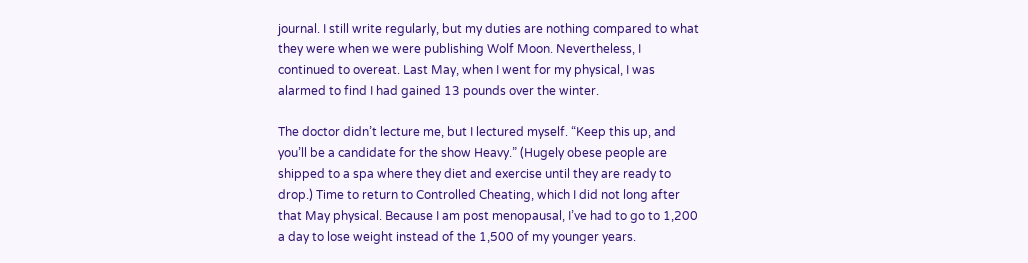journal. I still write regularly, but my duties are nothing compared to what they were when we were publishing Wolf Moon. Nevertheless, I continued to overeat. Last May, when I went for my physical, I was alarmed to find I had gained 13 pounds over the winter.

The doctor didn’t lecture me, but I lectured myself. “Keep this up, and you’ll be a candidate for the show Heavy.” (Hugely obese people are shipped to a spa where they diet and exercise until they are ready to drop.) Time to return to Controlled Cheating, which I did not long after that May physical. Because I am post menopausal, I’ve had to go to 1,200 a day to lose weight instead of the 1,500 of my younger years.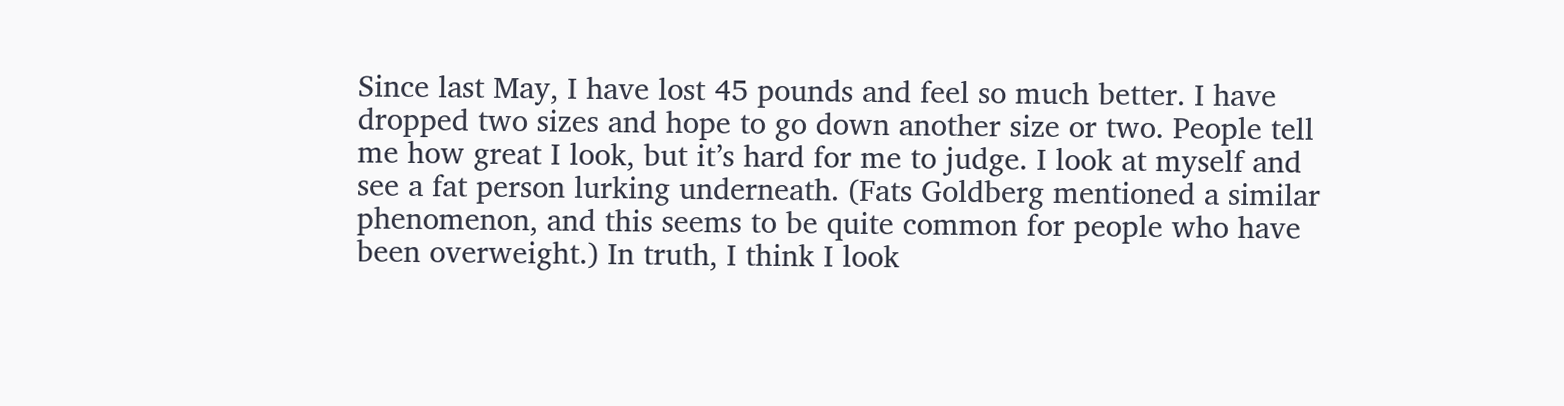Since last May, I have lost 45 pounds and feel so much better. I have dropped two sizes and hope to go down another size or two. People tell me how great I look, but it’s hard for me to judge. I look at myself and see a fat person lurking underneath. (Fats Goldberg mentioned a similar phenomenon, and this seems to be quite common for people who have been overweight.) In truth, I think I look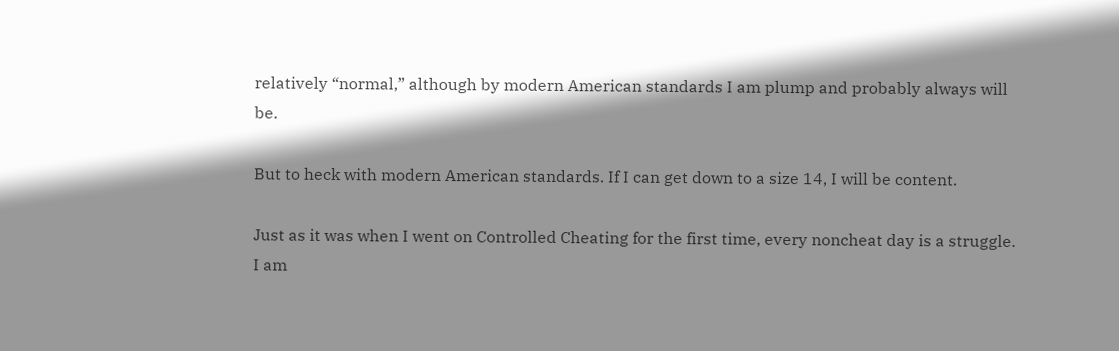relatively “normal,” although by modern American standards I am plump and probably always will be.

But to heck with modern American standards. If I can get down to a size 14, I will be content.

Just as it was when I went on Controlled Cheating for the first time, every noncheat day is a struggle. I am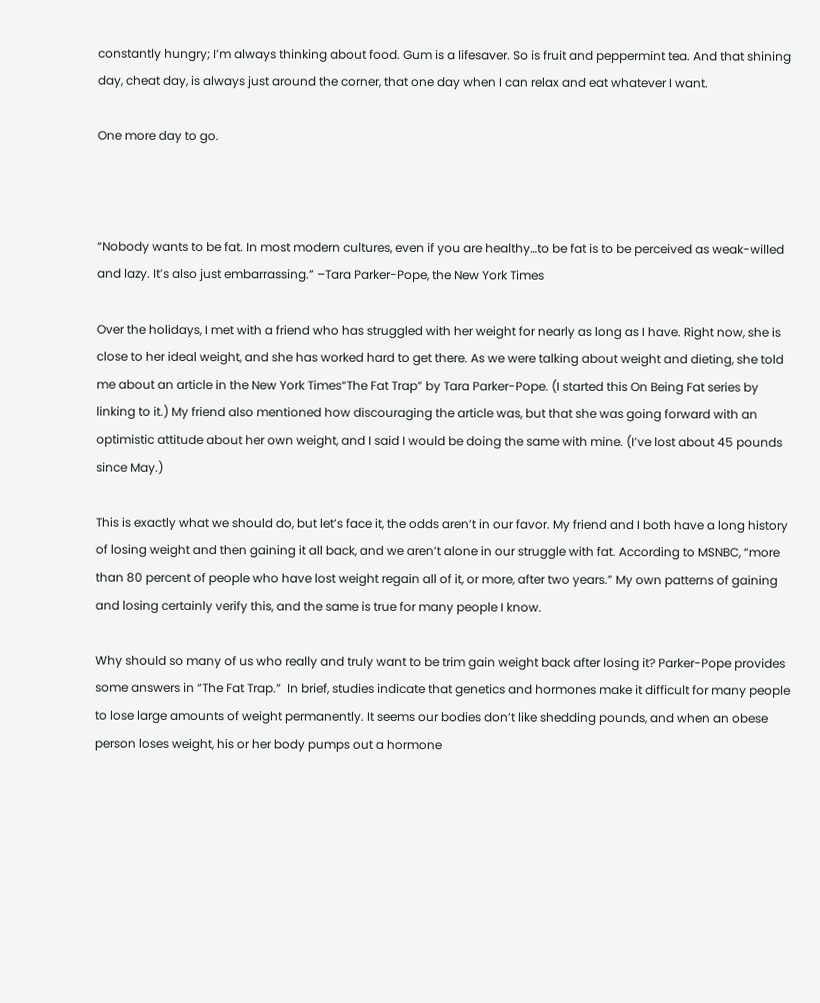constantly hungry; I’m always thinking about food. Gum is a lifesaver. So is fruit and peppermint tea. And that shining day, cheat day, is always just around the corner, that one day when I can relax and eat whatever I want.

One more day to go.



“Nobody wants to be fat. In most modern cultures, even if you are healthy…to be fat is to be perceived as weak-willed and lazy. It’s also just embarrassing.” –Tara Parker-Pope, the New York Times

Over the holidays, I met with a friend who has struggled with her weight for nearly as long as I have. Right now, she is close to her ideal weight, and she has worked hard to get there. As we were talking about weight and dieting, she told me about an article in the New York Times“The Fat Trap” by Tara Parker-Pope. (I started this On Being Fat series by linking to it.) My friend also mentioned how discouraging the article was, but that she was going forward with an optimistic attitude about her own weight, and I said I would be doing the same with mine. (I’ve lost about 45 pounds since May.)

This is exactly what we should do, but let’s face it, the odds aren’t in our favor. My friend and I both have a long history of losing weight and then gaining it all back, and we aren’t alone in our struggle with fat. According to MSNBC, “more than 80 percent of people who have lost weight regain all of it, or more, after two years.” My own patterns of gaining and losing certainly verify this, and the same is true for many people I know.

Why should so many of us who really and truly want to be trim gain weight back after losing it? Parker-Pope provides some answers in “The Fat Trap.”  In brief, studies indicate that genetics and hormones make it difficult for many people to lose large amounts of weight permanently. It seems our bodies don’t like shedding pounds, and when an obese person loses weight, his or her body pumps out a hormone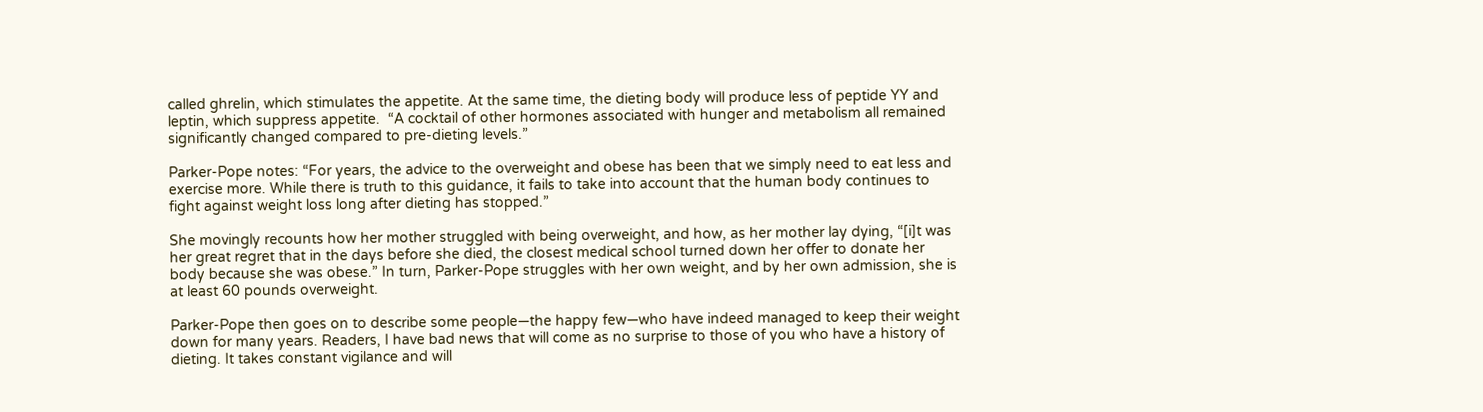called ghrelin, which stimulates the appetite. At the same time, the dieting body will produce less of peptide YY and leptin, which suppress appetite.  “A cocktail of other hormones associated with hunger and metabolism all remained significantly changed compared to pre-dieting levels.”

Parker-Pope notes: “For years, the advice to the overweight and obese has been that we simply need to eat less and exercise more. While there is truth to this guidance, it fails to take into account that the human body continues to fight against weight loss long after dieting has stopped.”

She movingly recounts how her mother struggled with being overweight, and how, as her mother lay dying, “[i]t was her great regret that in the days before she died, the closest medical school turned down her offer to donate her body because she was obese.” In turn, Parker-Pope struggles with her own weight, and by her own admission, she is at least 60 pounds overweight.

Parker-Pope then goes on to describe some people—the happy few—who have indeed managed to keep their weight down for many years. Readers, I have bad news that will come as no surprise to those of you who have a history of dieting. It takes constant vigilance and will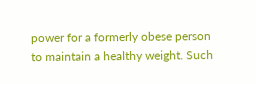power for a formerly obese person to maintain a healthy weight. Such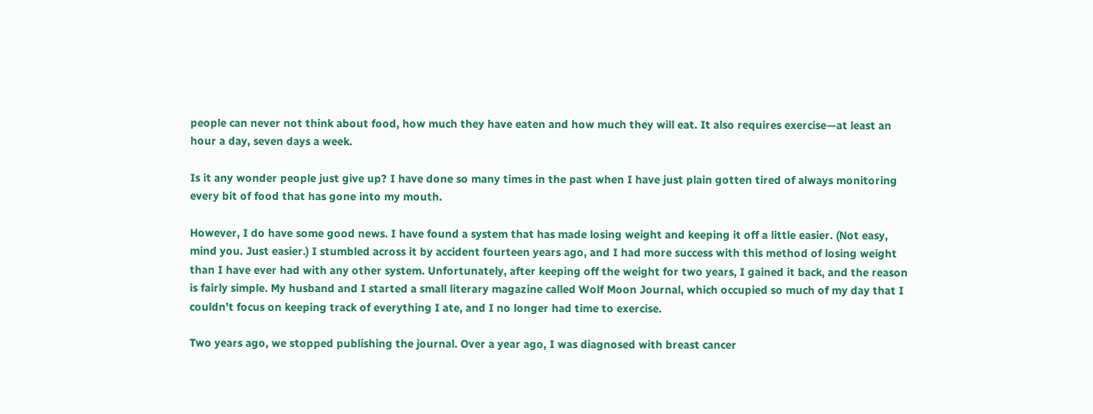people can never not think about food, how much they have eaten and how much they will eat. It also requires exercise—at least an hour a day, seven days a week.

Is it any wonder people just give up? I have done so many times in the past when I have just plain gotten tired of always monitoring every bit of food that has gone into my mouth.

However, I do have some good news. I have found a system that has made losing weight and keeping it off a little easier. (Not easy, mind you. Just easier.) I stumbled across it by accident fourteen years ago, and I had more success with this method of losing weight than I have ever had with any other system. Unfortunately, after keeping off the weight for two years, I gained it back, and the reason is fairly simple. My husband and I started a small literary magazine called Wolf Moon Journal, which occupied so much of my day that I couldn’t focus on keeping track of everything I ate, and I no longer had time to exercise.

Two years ago, we stopped publishing the journal. Over a year ago, I was diagnosed with breast cancer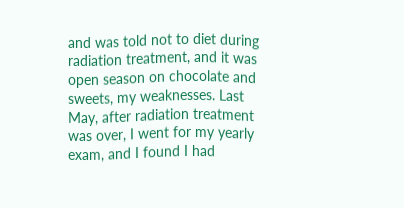and was told not to diet during radiation treatment, and it was open season on chocolate and sweets, my weaknesses. Last May, after radiation treatment was over, I went for my yearly exam, and I found I had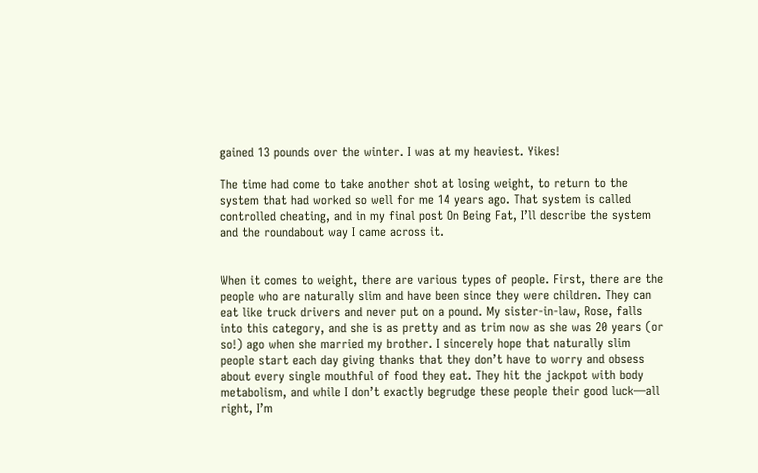gained 13 pounds over the winter. I was at my heaviest. Yikes!

The time had come to take another shot at losing weight, to return to the system that had worked so well for me 14 years ago. That system is called controlled cheating, and in my final post On Being Fat, I’ll describe the system and the roundabout way I came across it.


When it comes to weight, there are various types of people. First, there are the people who are naturally slim and have been since they were children. They can eat like truck drivers and never put on a pound. My sister-in-law, Rose, falls into this category, and she is as pretty and as trim now as she was 20 years (or so!) ago when she married my brother. I sincerely hope that naturally slim people start each day giving thanks that they don’t have to worry and obsess about every single mouthful of food they eat. They hit the jackpot with body metabolism, and while I don’t exactly begrudge these people their good luck—all right, I’m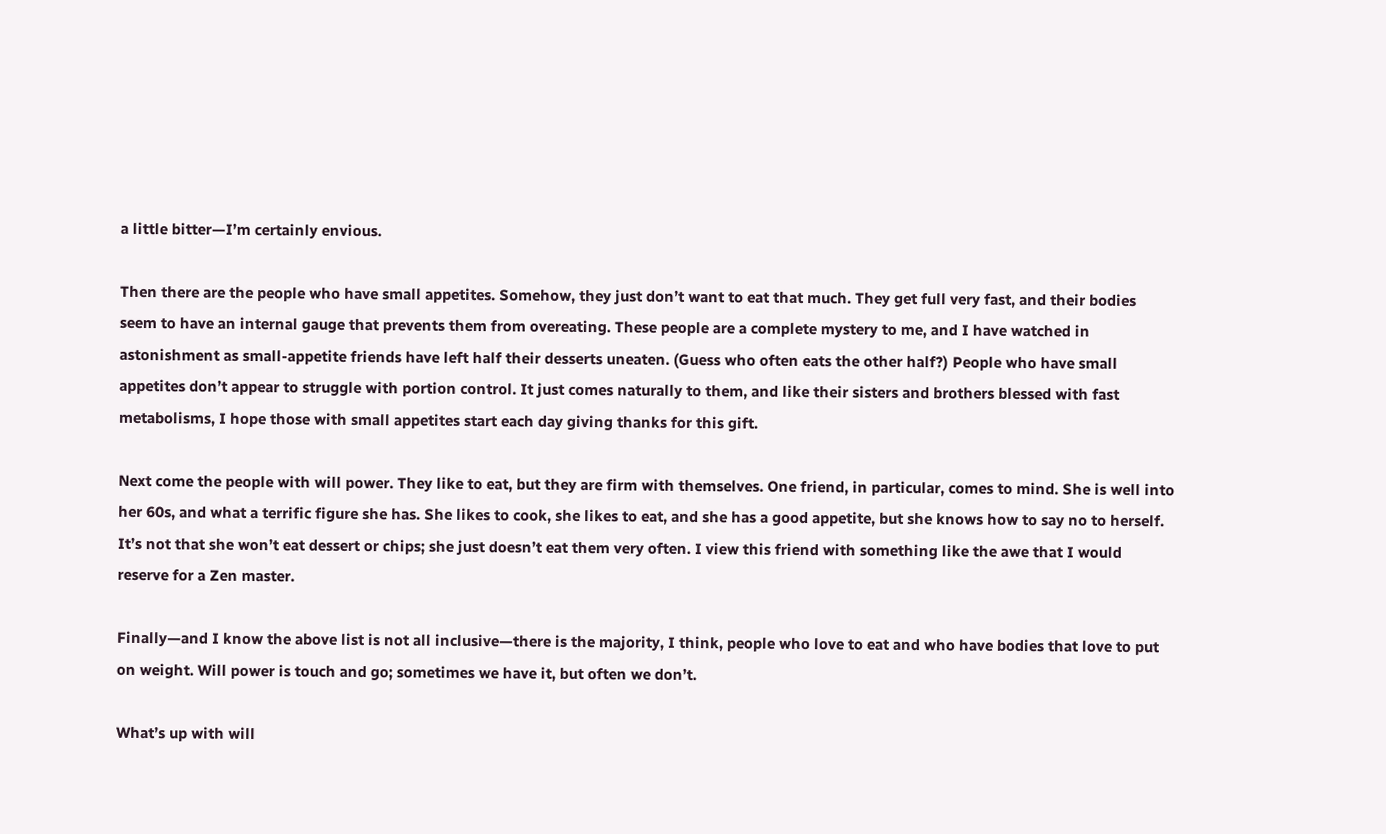a little bitter—I’m certainly envious.

Then there are the people who have small appetites. Somehow, they just don’t want to eat that much. They get full very fast, and their bodies seem to have an internal gauge that prevents them from overeating. These people are a complete mystery to me, and I have watched in astonishment as small-appetite friends have left half their desserts uneaten. (Guess who often eats the other half?) People who have small appetites don’t appear to struggle with portion control. It just comes naturally to them, and like their sisters and brothers blessed with fast metabolisms, I hope those with small appetites start each day giving thanks for this gift.

Next come the people with will power. They like to eat, but they are firm with themselves. One friend, in particular, comes to mind. She is well into her 60s, and what a terrific figure she has. She likes to cook, she likes to eat, and she has a good appetite, but she knows how to say no to herself. It’s not that she won’t eat dessert or chips; she just doesn’t eat them very often. I view this friend with something like the awe that I would reserve for a Zen master.

Finally—and I know the above list is not all inclusive—there is the majority, I think, people who love to eat and who have bodies that love to put on weight. Will power is touch and go; sometimes we have it, but often we don’t.

What’s up with will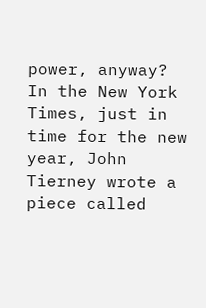power, anyway? In the New York Times, just in time for the new year, John Tierney wrote a piece called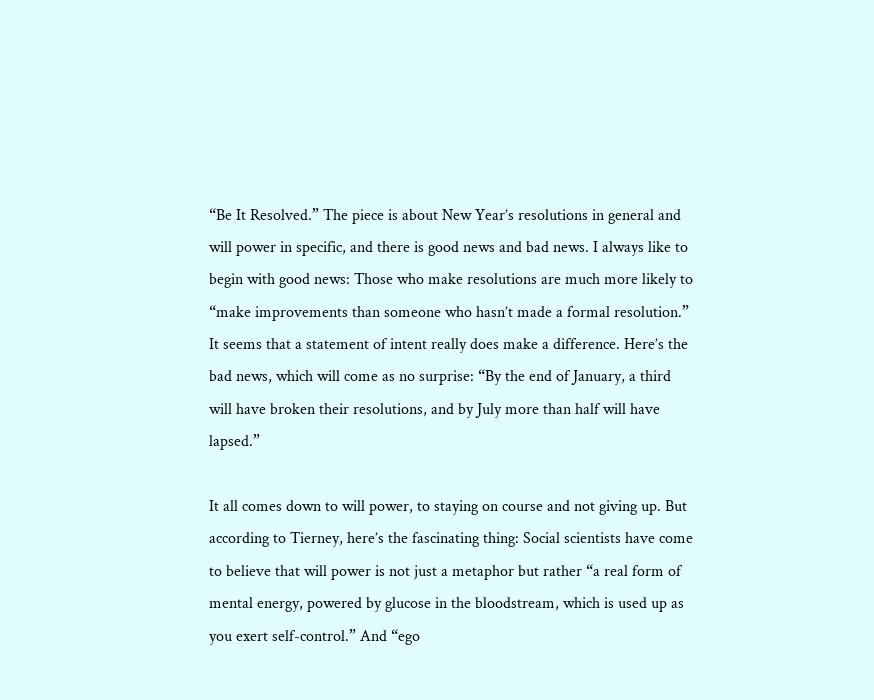“Be It Resolved.” The piece is about New Year’s resolutions in general and will power in specific, and there is good news and bad news. I always like to begin with good news: Those who make resolutions are much more likely to “make improvements than someone who hasn’t made a formal resolution.” It seems that a statement of intent really does make a difference. Here’s the bad news, which will come as no surprise: “By the end of January, a third will have broken their resolutions, and by July more than half will have lapsed.”

It all comes down to will power, to staying on course and not giving up. But according to Tierney, here’s the fascinating thing: Social scientists have come to believe that will power is not just a metaphor but rather “a real form of mental energy, powered by glucose in the bloodstream, which is used up as you exert self-control.” And “ego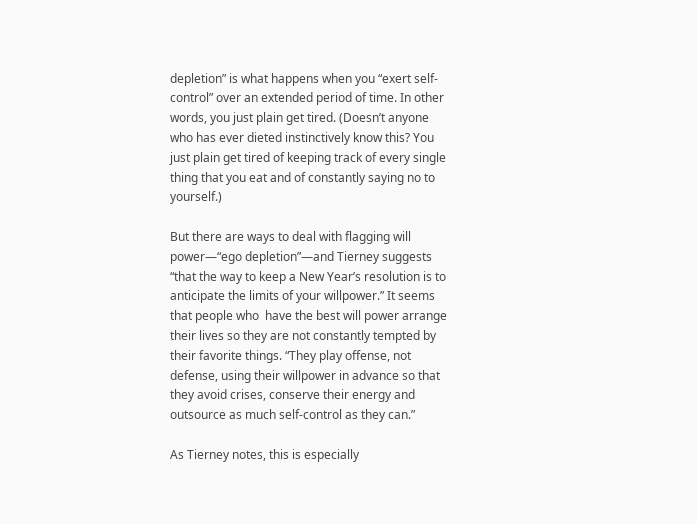depletion” is what happens when you “exert self-control” over an extended period of time. In other words, you just plain get tired. (Doesn’t anyone who has ever dieted instinctively know this? You just plain get tired of keeping track of every single thing that you eat and of constantly saying no to yourself.)

But there are ways to deal with flagging will power—“ego depletion”—and Tierney suggests “that the way to keep a New Year’s resolution is to anticipate the limits of your willpower.” It seems that people who  have the best will power arrange their lives so they are not constantly tempted by their favorite things. “They play offense, not defense, using their willpower in advance so that they avoid crises, conserve their energy and outsource as much self-control as they can.”

As Tierney notes, this is especially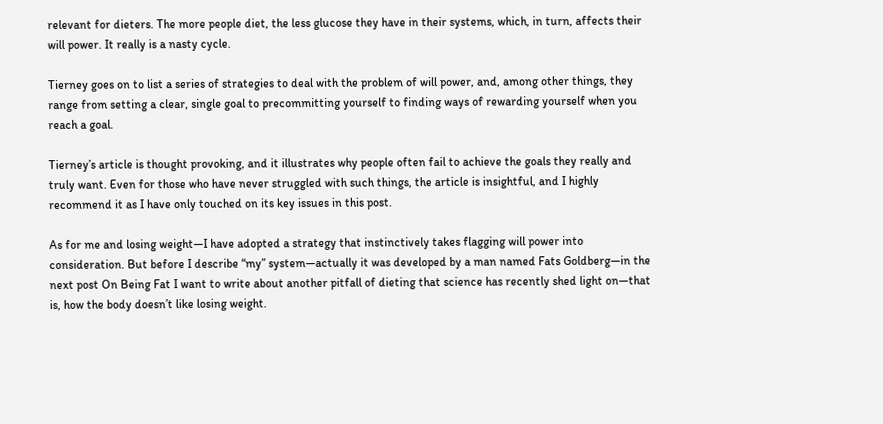relevant for dieters. The more people diet, the less glucose they have in their systems, which, in turn, affects their will power. It really is a nasty cycle.

Tierney goes on to list a series of strategies to deal with the problem of will power, and, among other things, they range from setting a clear, single goal to precommitting yourself to finding ways of rewarding yourself when you reach a goal.

Tierney’s article is thought provoking, and it illustrates why people often fail to achieve the goals they really and truly want. Even for those who have never struggled with such things, the article is insightful, and I highly recommend it as I have only touched on its key issues in this post.

As for me and losing weight—I have adopted a strategy that instinctively takes flagging will power into consideration. But before I describe “my” system—actually it was developed by a man named Fats Goldberg—in the next post On Being Fat I want to write about another pitfall of dieting that science has recently shed light on—that is, how the body doesn’t like losing weight.